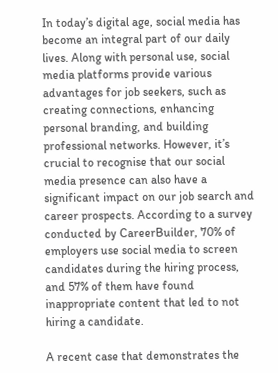In today’s digital age, social media has become an integral part of our daily lives. Along with personal use, social media platforms provide various advantages for job seekers, such as creating connections, enhancing personal branding, and building professional networks. However, it’s crucial to recognise that our social media presence can also have a significant impact on our job search and career prospects. According to a survey conducted by CareerBuilder, 70% of employers use social media to screen candidates during the hiring process, and 57% of them have found inappropriate content that led to not hiring a candidate.

A recent case that demonstrates the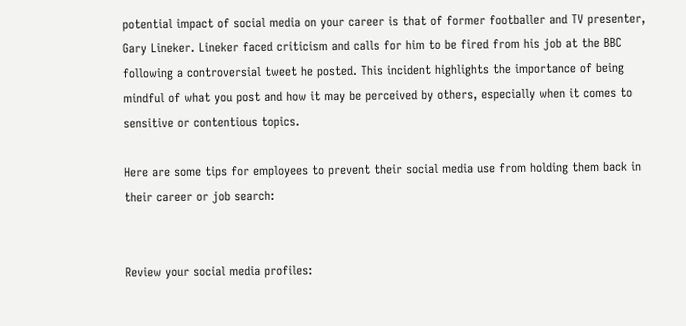potential impact of social media on your career is that of former footballer and TV presenter, Gary Lineker. Lineker faced criticism and calls for him to be fired from his job at the BBC following a controversial tweet he posted. This incident highlights the importance of being mindful of what you post and how it may be perceived by others, especially when it comes to sensitive or contentious topics.

Here are some tips for employees to prevent their social media use from holding them back in their career or job search:


Review your social media profiles: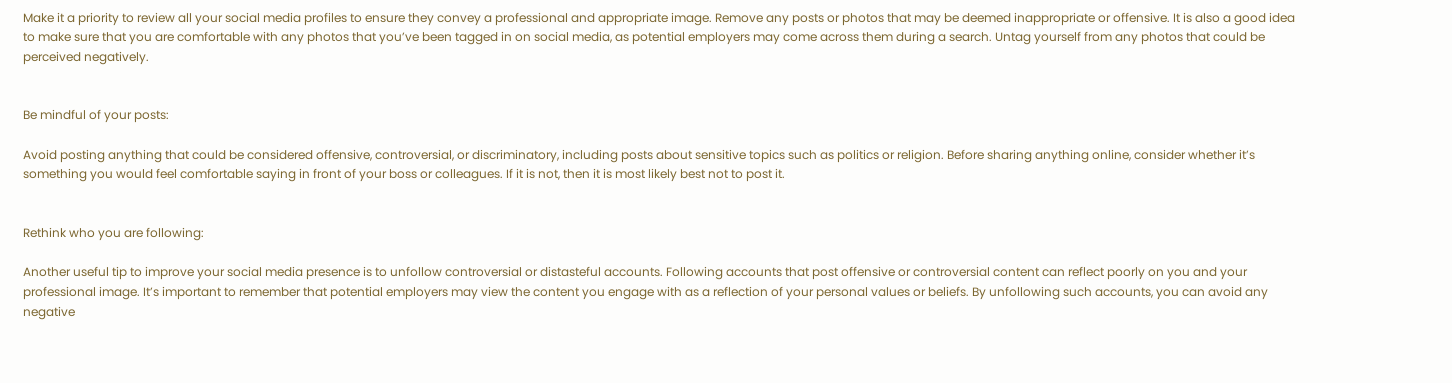Make it a priority to review all your social media profiles to ensure they convey a professional and appropriate image. Remove any posts or photos that may be deemed inappropriate or offensive. It is also a good idea to make sure that you are comfortable with any photos that you’ve been tagged in on social media, as potential employers may come across them during a search. Untag yourself from any photos that could be perceived negatively.


Be mindful of your posts:

Avoid posting anything that could be considered offensive, controversial, or discriminatory, including posts about sensitive topics such as politics or religion. Before sharing anything online, consider whether it’s something you would feel comfortable saying in front of your boss or colleagues. If it is not, then it is most likely best not to post it.


Rethink who you are following:

Another useful tip to improve your social media presence is to unfollow controversial or distasteful accounts. Following accounts that post offensive or controversial content can reflect poorly on you and your professional image. It’s important to remember that potential employers may view the content you engage with as a reflection of your personal values or beliefs. By unfollowing such accounts, you can avoid any negative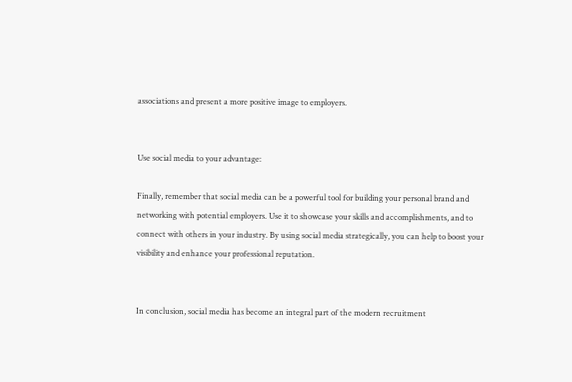associations and present a more positive image to employers.


Use social media to your advantage:

Finally, remember that social media can be a powerful tool for building your personal brand and networking with potential employers. Use it to showcase your skills and accomplishments, and to connect with others in your industry. By using social media strategically, you can help to boost your visibility and enhance your professional reputation.


In conclusion, social media has become an integral part of the modern recruitment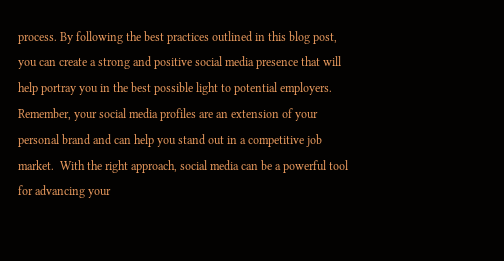process. By following the best practices outlined in this blog post, you can create a strong and positive social media presence that will help portray you in the best possible light to potential employers. Remember, your social media profiles are an extension of your personal brand and can help you stand out in a competitive job market.  With the right approach, social media can be a powerful tool for advancing your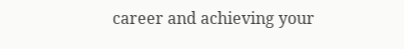career and achieving your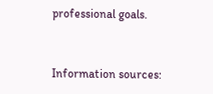professional goals.


Information sources: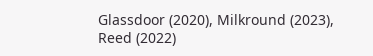Glassdoor (2020), Milkround (2023), Reed (2022)